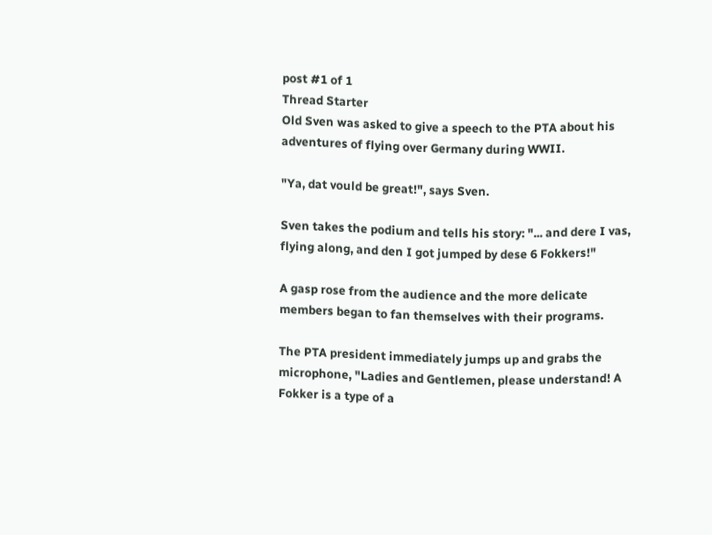post #1 of 1
Thread Starter
Old Sven was asked to give a speech to the PTA about his adventures of flying over Germany during WWII.

"Ya, dat vould be great!", says Sven.

Sven takes the podium and tells his story: "... and dere I vas, flying along, and den I got jumped by dese 6 Fokkers!"

A gasp rose from the audience and the more delicate members began to fan themselves with their programs.

The PTA president immediately jumps up and grabs the microphone, "Ladies and Gentlemen, please understand! A Fokker is a type of a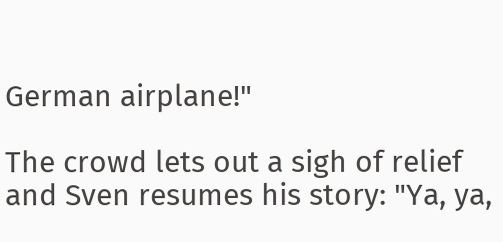German airplane!"

The crowd lets out a sigh of relief and Sven resumes his story: "Ya, ya,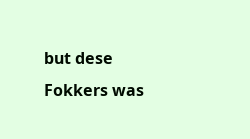but dese Fokkers was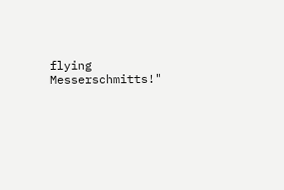flying Messerschmitts!"